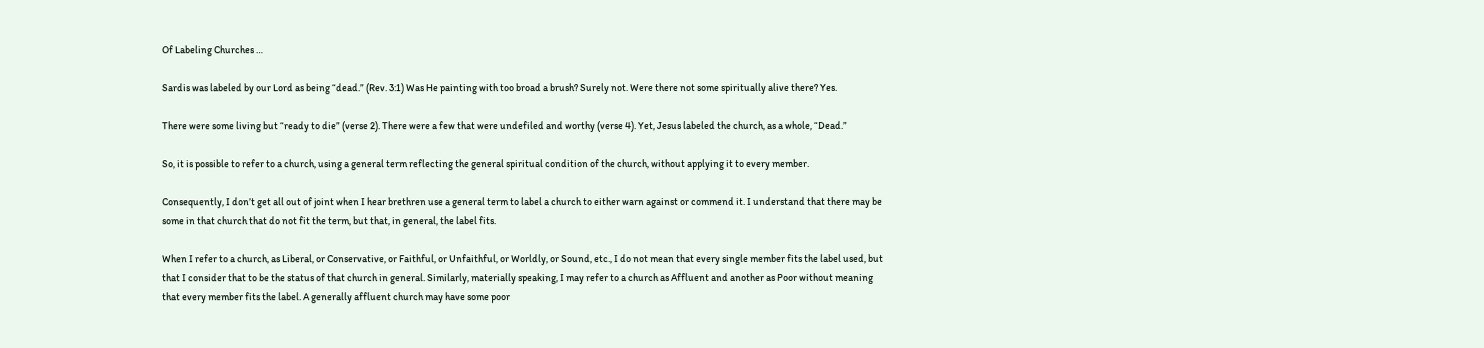Of Labeling Churches …

Sardis was labeled by our Lord as being “dead.” (Rev. 3:1) Was He painting with too broad a brush? Surely not. Were there not some spiritually alive there? Yes.

There were some living but “ready to die” (verse 2). There were a few that were undefiled and worthy (verse 4). Yet, Jesus labeled the church, as a whole, “Dead.”

So, it is possible to refer to a church, using a general term reflecting the general spiritual condition of the church, without applying it to every member.

Consequently, I don’t get all out of joint when I hear brethren use a general term to label a church to either warn against or commend it. I understand that there may be some in that church that do not fit the term, but that, in general, the label fits.

When I refer to a church, as Liberal, or Conservative, or Faithful, or Unfaithful, or Worldly, or Sound, etc., I do not mean that every single member fits the label used, but that I consider that to be the status of that church in general. Similarly, materially speaking, I may refer to a church as Affluent and another as Poor without meaning that every member fits the label. A generally affluent church may have some poor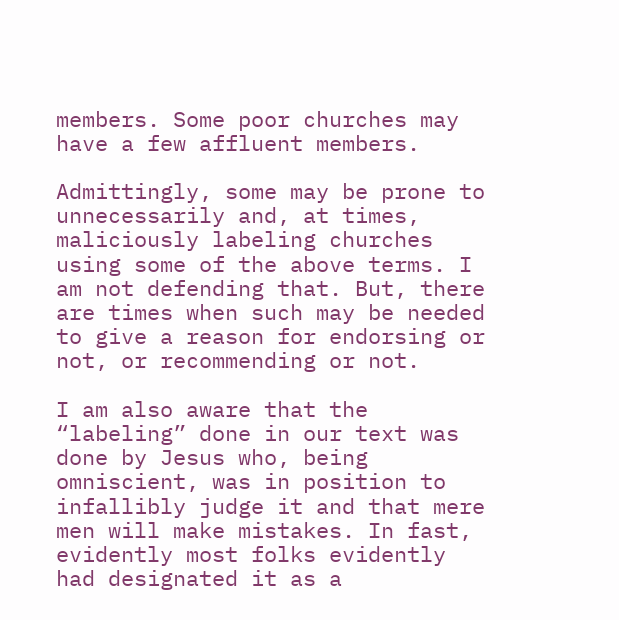members. Some poor churches may have a few affluent members.

Admittingly, some may be prone to unnecessarily and, at times, maliciously labeling churches using some of the above terms. I am not defending that. But, there are times when such may be needed to give a reason for endorsing or not, or recommending or not.

I am also aware that the “labeling” done in our text was done by Jesus who, being omniscient, was in position to infallibly judge it and that mere men will make mistakes. In fast, evidently most folks evidently had designated it as a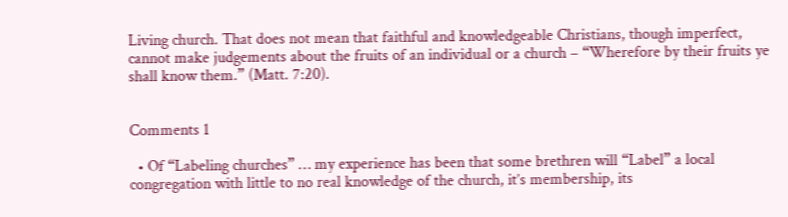Living church. That does not mean that faithful and knowledgeable Christians, though imperfect, cannot make judgements about the fruits of an individual or a church – “Wherefore by their fruits ye shall know them.” (Matt. 7:20).


Comments 1

  • Of “Labeling churches” … my experience has been that some brethren will “Label” a local congregation with little to no real knowledge of the church, it’s membership, its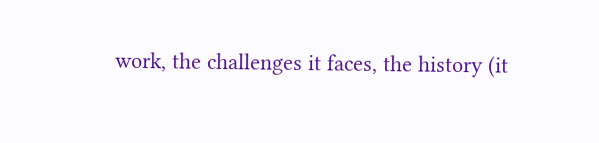work, the challenges it faces, the history (it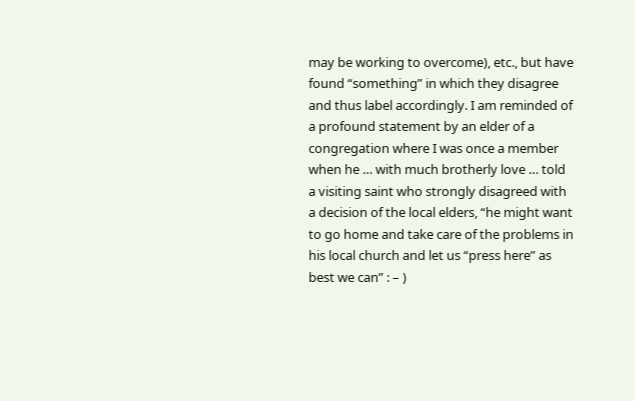may be working to overcome), etc., but have found “something” in which they disagree and thus label accordingly. I am reminded of a profound statement by an elder of a congregation where I was once a member when he … with much brotherly love … told a visiting saint who strongly disagreed with a decision of the local elders, “he might want to go home and take care of the problems in his local church and let us “press here” as best we can” : – )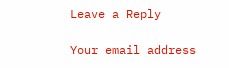Leave a Reply

Your email address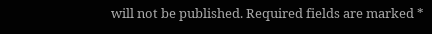will not be published. Required fields are marked *